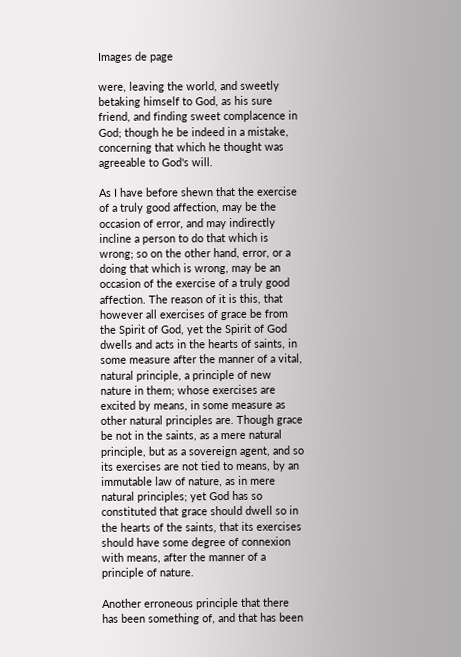Images de page

were, leaving the world, and sweetly betaking himself to God, as his sure friend, and finding sweet complacence in God; though he be indeed in a mistake, concerning that which he thought was agreeable to God's will.

As I have before shewn that the exercise of a truly good affection, may be the occasion of error, and may indirectly incline a person to do that which is wrong; so on the other hand, error, or a doing that which is wrong, may be an occasion of the exercise of a truly good affection. The reason of it is this, that however all exercises of grace be from the Spirit of God, yet the Spirit of God dwells and acts in the hearts of saints, in some measure after the manner of a vital, natural principle, a principle of new nature in them; whose exercises are excited by means, in some measure as other natural principles are. Though grace be not in the saints, as a mere natural principle, but as a sovereign agent, and so its exercises are not tied to means, by an immutable law of nature, as in mere natural principles; yet God has so constituted that grace should dwell so in the hearts of the saints, that its exercises should have some degree of connexion with means, after the manner of a principle of nature.

Another erroneous principle that there has been something of, and that has been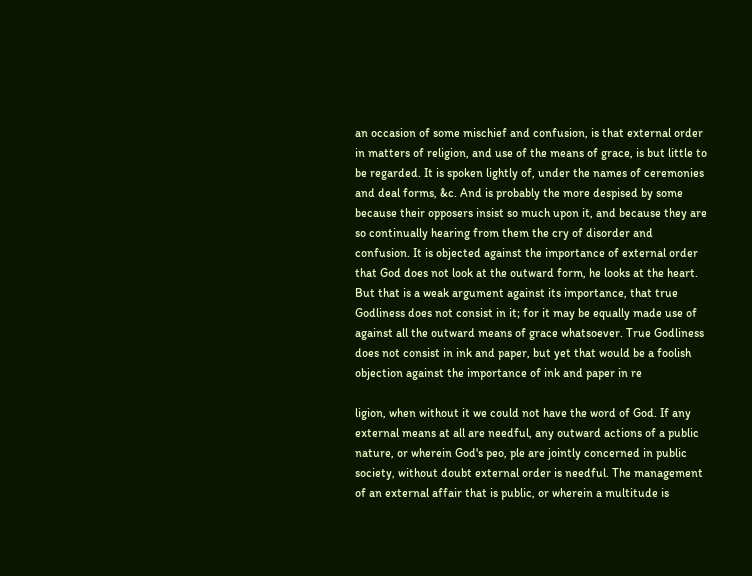an occasion of some mischief and confusion, is that external order in matters of religion, and use of the means of grace, is but little to be regarded. It is spoken lightly of, under the names of ceremonies and deal forms, &c. And is probably the more despised by some because their opposers insist so much upon it, and because they are so continually hearing from them the cry of disorder and confusion. It is objected against the importance of external order that God does not look at the outward form, he looks at the heart. But that is a weak argument against its importance, that true Godliness does not consist in it; for it may be equally made use of against all the outward means of grace whatsoever. True Godliness does not consist in ink and paper, but yet that would be a foolish objection against the importance of ink and paper in re

ligion, when without it we could not have the word of God. If any external means at all are needful, any outward actions of a public nature, or wherein God's peo, ple are jointly concerned in public society, without doubt external order is needful. The management of an external affair that is public, or wherein a multitude is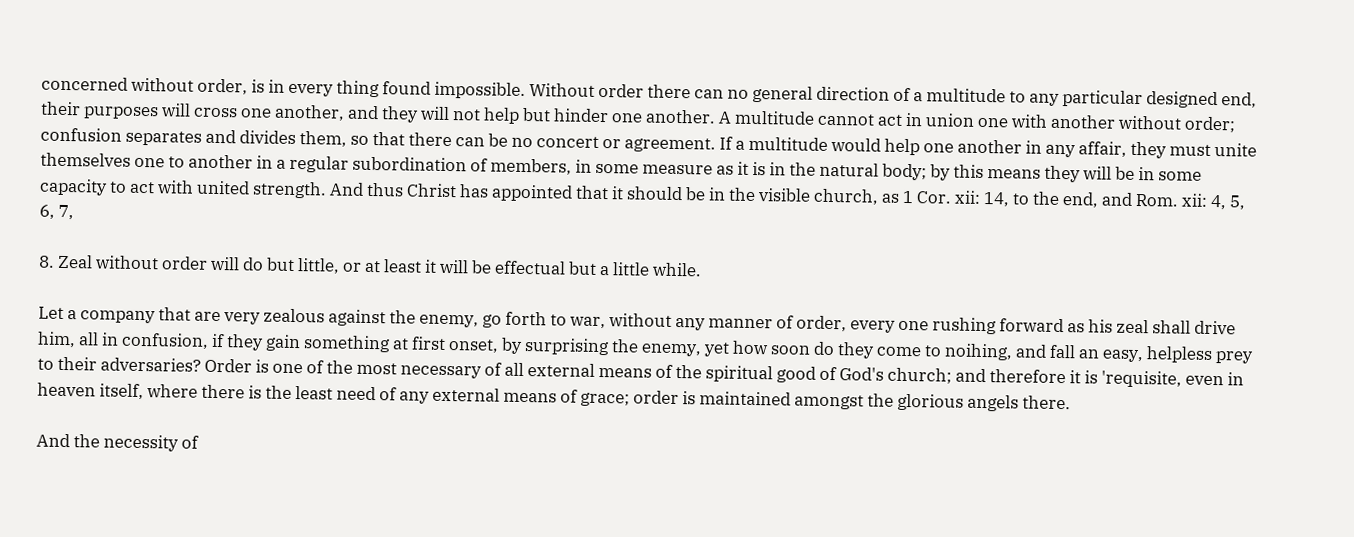concerned without order, is in every thing found impossible. Without order there can no general direction of a multitude to any particular designed end, their purposes will cross one another, and they will not help but hinder one another. A multitude cannot act in union one with another without order; confusion separates and divides them, so that there can be no concert or agreement. If a multitude would help one another in any affair, they must unite themselves one to another in a regular subordination of members, in some measure as it is in the natural body; by this means they will be in some capacity to act with united strength. And thus Christ has appointed that it should be in the visible church, as 1 Cor. xii: 14, to the end, and Rom. xii: 4, 5, 6, 7,

8. Zeal without order will do but little, or at least it will be effectual but a little while.

Let a company that are very zealous against the enemy, go forth to war, without any manner of order, every one rushing forward as his zeal shall drive him, all in confusion, if they gain something at first onset, by surprising the enemy, yet how soon do they come to noihing, and fall an easy, helpless prey to their adversaries? Order is one of the most necessary of all external means of the spiritual good of God's church; and therefore it is 'requisite, even in heaven itself, where there is the least need of any external means of grace; order is maintained amongst the glorious angels there.

And the necessity of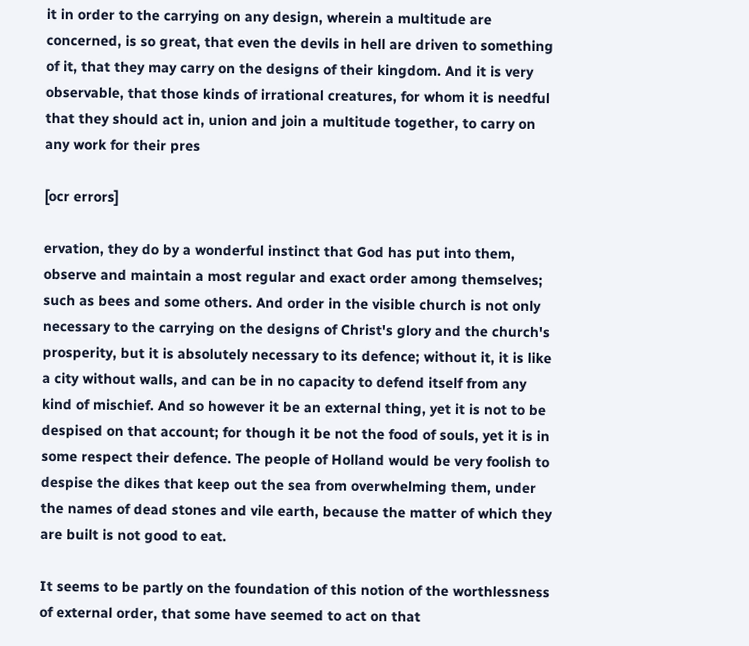it in order to the carrying on any design, wherein a multitude are concerned, is so great, that even the devils in hell are driven to something of it, that they may carry on the designs of their kingdom. And it is very observable, that those kinds of irrational creatures, for whom it is needful that they should act in, union and join a multitude together, to carry on any work for their pres

[ocr errors]

ervation, they do by a wonderful instinct that God has put into them, observe and maintain a most regular and exact order among themselves; such as bees and some others. And order in the visible church is not only necessary to the carrying on the designs of Christ's glory and the church's prosperity, but it is absolutely necessary to its defence; without it, it is like a city without walls, and can be in no capacity to defend itself from any kind of mischief. And so however it be an external thing, yet it is not to be despised on that account; for though it be not the food of souls, yet it is in some respect their defence. The people of Holland would be very foolish to despise the dikes that keep out the sea from overwhelming them, under the names of dead stones and vile earth, because the matter of which they are built is not good to eat.

It seems to be partly on the foundation of this notion of the worthlessness of external order, that some have seemed to act on that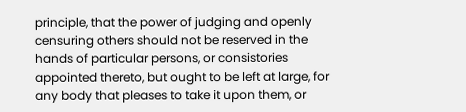principle, that the power of judging and openly censuring others should not be reserved in the hands of particular persons, or consistories appointed thereto, but ought to be left at large, for any body that pleases to take it upon them, or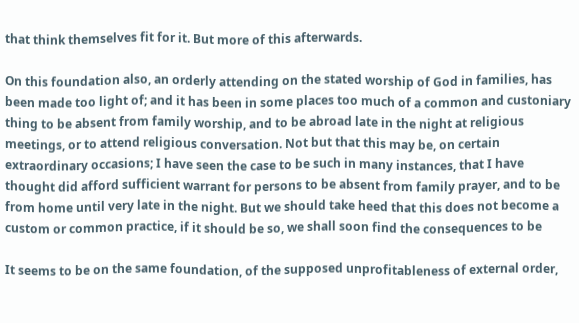that think themselves fit for it. But more of this afterwards.

On this foundation also, an orderly attending on the stated worship of God in families, has been made too light of; and it has been in some places too much of a common and custoniary thing to be absent from family worship, and to be abroad late in the night at religious meetings, or to attend religious conversation. Not but that this may be, on certain extraordinary occasions; I have seen the case to be such in many instances, that I have thought did afford sufficient warrant for persons to be absent from family prayer, and to be from home until very late in the night. But we should take heed that this does not become a custom or common practice, if it should be so, we shall soon find the consequences to be

It seems to be on the same foundation, of the supposed unprofitableness of external order,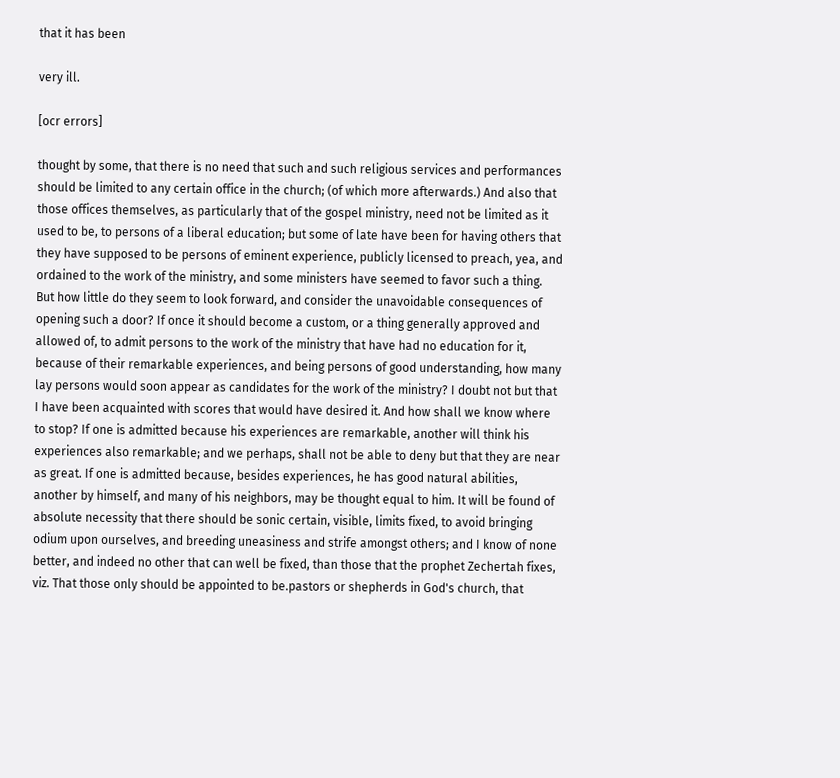that it has been

very ill.

[ocr errors]

thought by some, that there is no need that such and such religious services and performances should be limited to any certain office in the church; (of which more afterwards.) And also that those offices themselves, as particularly that of the gospel ministry, need not be limited as it used to be, to persons of a liberal education; but some of late have been for having others that they have supposed to be persons of eminent experience, publicly licensed to preach, yea, and ordained to the work of the ministry, and some ministers have seemed to favor such a thing. But how little do they seem to look forward, and consider the unavoidable consequences of opening such a door? If once it should become a custom, or a thing generally approved and allowed of, to admit persons to the work of the ministry that have had no education for it, because of their remarkable experiences, and being persons of good understanding, how many lay persons would soon appear as candidates for the work of the ministry? I doubt not but that I have been acquainted with scores that would have desired it. And how shall we know where to stop? If one is admitted because his experiences are remarkable, another will think his experiences also remarkable; and we perhaps, shall not be able to deny but that they are near as great. If one is admitted because, besides experiences, he has good natural abilities, another by himself, and many of his neighbors, may be thought equal to him. It will be found of absolute necessity that there should be sonic certain, visible, limits fixed, to avoid bringing odium upon ourselves, and breeding uneasiness and strife amongst others; and I know of none better, and indeed no other that can well be fixed, than those that the prophet Zechertah fixes, viz. That those only should be appointed to be.pastors or shepherds in God's church, that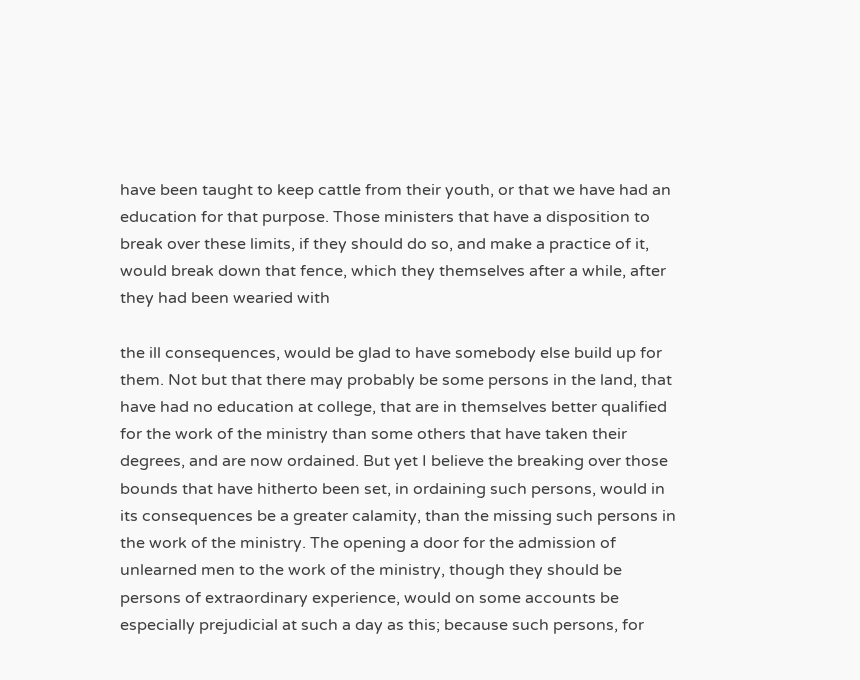have been taught to keep cattle from their youth, or that we have had an education for that purpose. Those ministers that have a disposition to break over these limits, if they should do so, and make a practice of it, would break down that fence, which they themselves after a while, after they had been wearied with

the ill consequences, would be glad to have somebody else build up for them. Not but that there may probably be some persons in the land, that have had no education at college, that are in themselves better qualified for the work of the ministry than some others that have taken their degrees, and are now ordained. But yet I believe the breaking over those bounds that have hitherto been set, in ordaining such persons, would in its consequences be a greater calamity, than the missing such persons in the work of the ministry. The opening a door for the admission of unlearned men to the work of the ministry, though they should be persons of extraordinary experience, would on some accounts be especially prejudicial at such a day as this; because such persons, for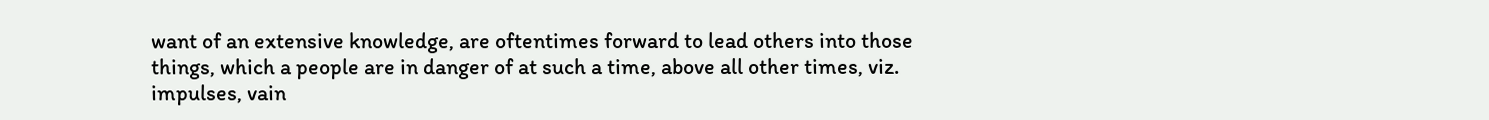want of an extensive knowledge, are oftentimes forward to lead others into those things, which a people are in danger of at such a time, above all other times, viz. impulses, vain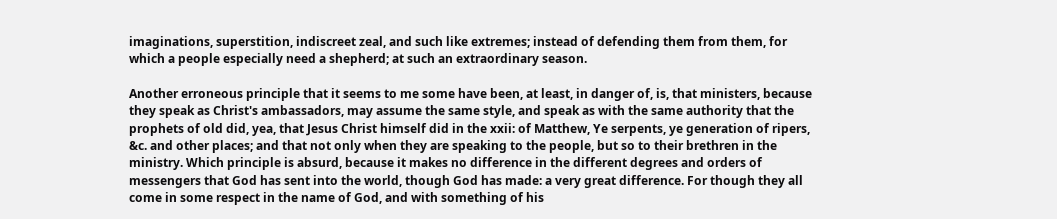imaginations, superstition, indiscreet zeal, and such like extremes; instead of defending them from them, for which a people especially need a shepherd; at such an extraordinary season.

Another erroneous principle that it seems to me some have been, at least, in danger of, is, that ministers, because they speak as Christ's ambassadors, may assume the same style, and speak as with the same authority that the prophets of old did, yea, that Jesus Christ himself did in the xxii: of Matthew, Ye serpents, ye generation of ripers, &c. and other places; and that not only when they are speaking to the people, but so to their brethren in the ministry. Which principle is absurd, because it makes no difference in the different degrees and orders of messengers that God has sent into the world, though God has made: a very great difference. For though they all come in some respect in the name of God, and with something of his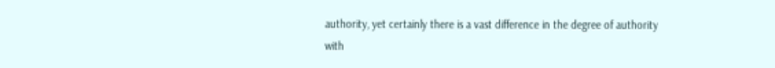authority, yet certainly there is a vast difference in the degree of authority with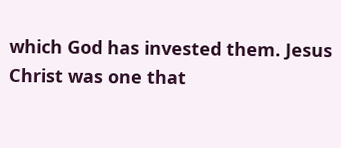which God has invested them. Jesus Christ was one that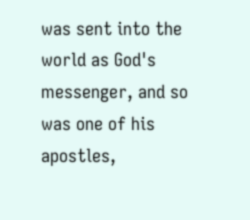was sent into the world as God's messenger, and so was one of his apostles,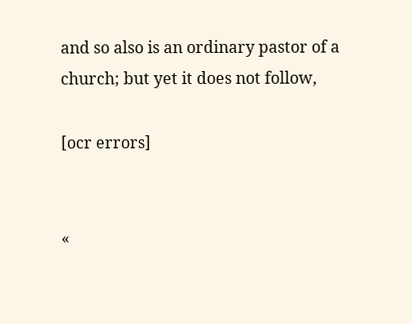and so also is an ordinary pastor of a church; but yet it does not follow,

[ocr errors]


«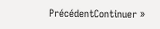PrécédentContinuer »